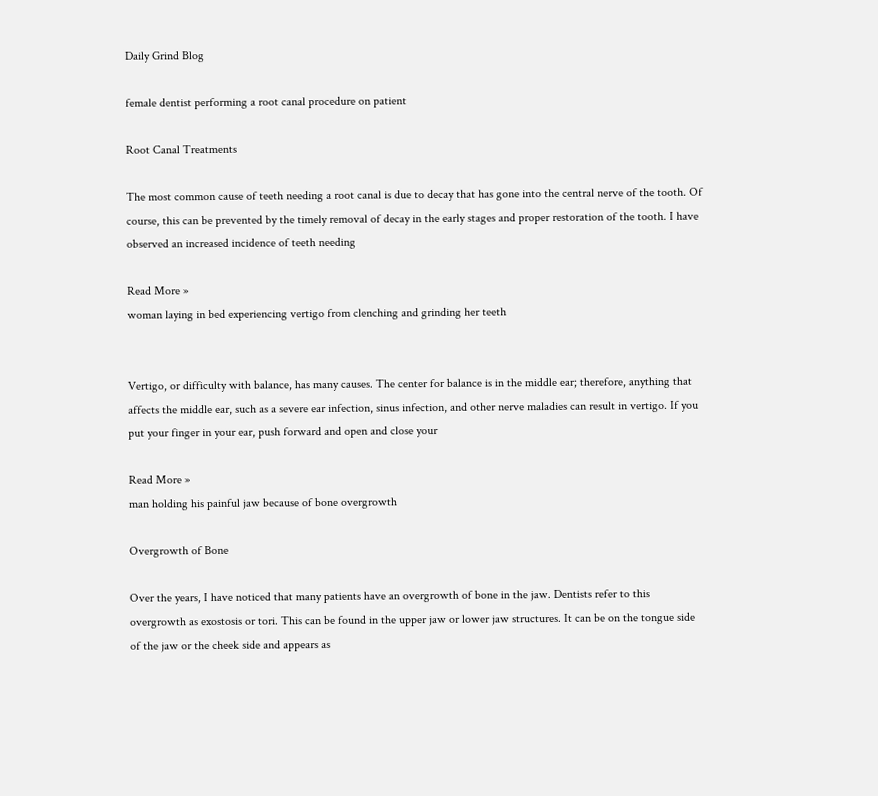Daily Grind Blog

female dentist performing a root canal procedure on patient

Root Canal Treatments

The most common cause of teeth needing a root canal is due to decay that has gone into the central nerve of the tooth. Of course, this can be prevented by the timely removal of decay in the early stages and proper restoration of the tooth. I have observed an increased incidence of teeth needing

Read More »
woman laying in bed experiencing vertigo from clenching and grinding her teeth


Vertigo, or difficulty with balance, has many causes. The center for balance is in the middle ear; therefore, anything that affects the middle ear, such as a severe ear infection, sinus infection, and other nerve maladies can result in vertigo. If you put your finger in your ear, push forward and open and close your

Read More »
man holding his painful jaw because of bone overgrowth

Overgrowth of Bone

Over the years, I have noticed that many patients have an overgrowth of bone in the jaw. Dentists refer to this overgrowth as exostosis or tori. This can be found in the upper jaw or lower jaw structures. It can be on the tongue side of the jaw or the cheek side and appears as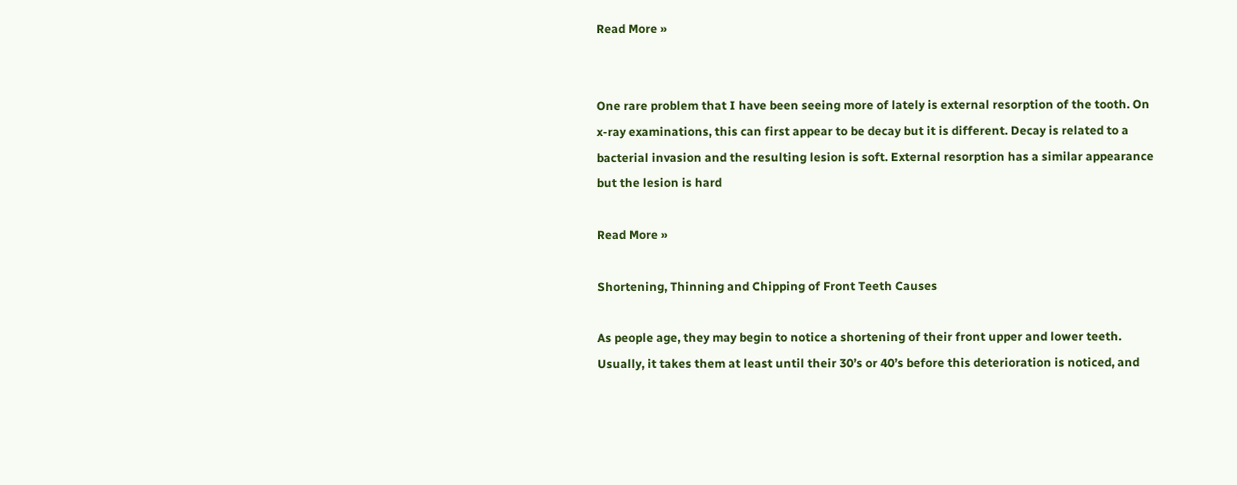Read More »


One rare problem that I have been seeing more of lately is external resorption of the tooth. On x-ray examinations, this can first appear to be decay but it is different. Decay is related to a bacterial invasion and the resulting lesion is soft. External resorption has a similar appearance but the lesion is hard

Read More »

Shortening, Thinning and Chipping of Front Teeth Causes

As people age, they may begin to notice a shortening of their front upper and lower teeth. Usually, it takes them at least until their 30’s or 40’s before this deterioration is noticed, and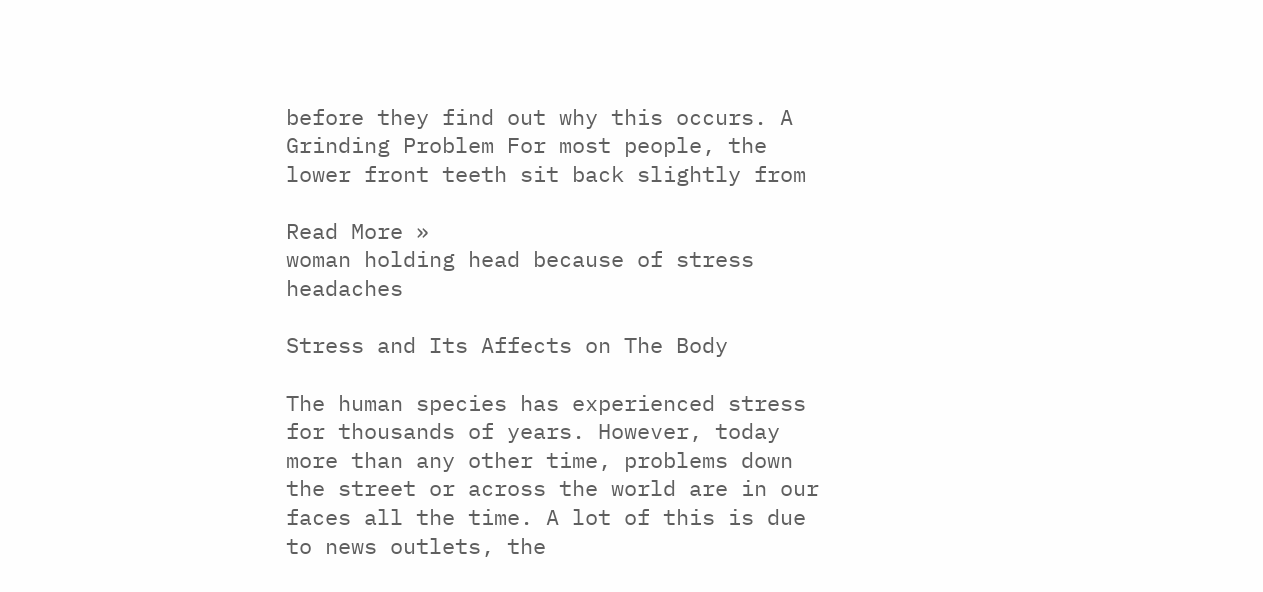before they find out why this occurs. A Grinding Problem For most people, the lower front teeth sit back slightly from

Read More »
woman holding head because of stress headaches

Stress and Its Affects on The Body

The human species has experienced stress for thousands of years. However, today more than any other time, problems down the street or across the world are in our faces all the time. A lot of this is due to news outlets, the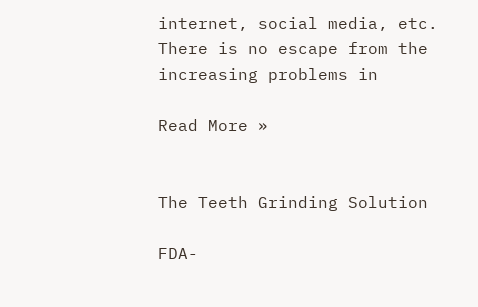internet, social media, etc. There is no escape from the increasing problems in

Read More »


The Teeth Grinding Solution

FDA-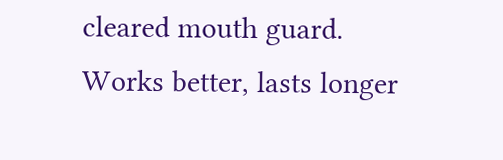cleared mouth guard. Works better, lasts longer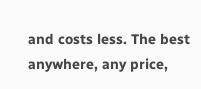and costs less. The best anywhere, any price,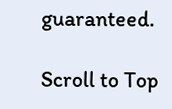guaranteed.

Scroll to Top